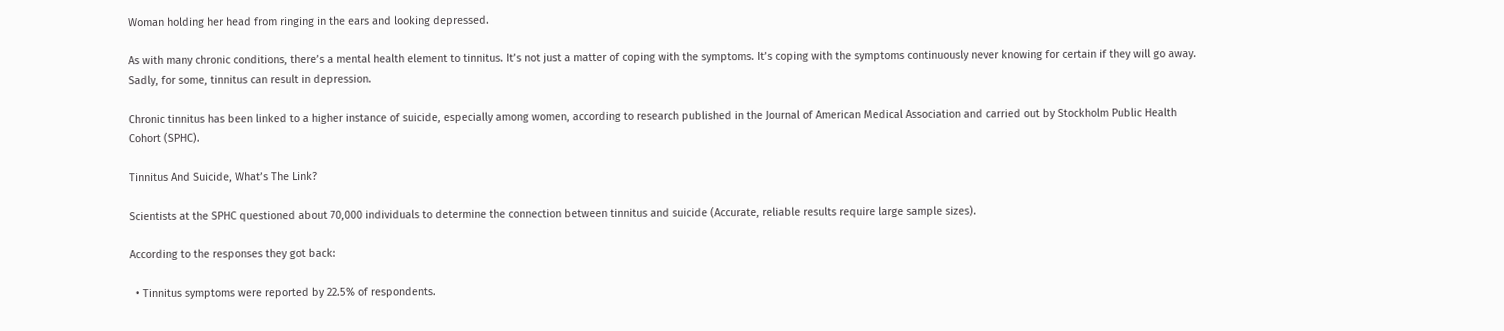Woman holding her head from ringing in the ears and looking depressed.

As with many chronic conditions, there’s a mental health element to tinnitus. It’s not just a matter of coping with the symptoms. It’s coping with the symptoms continuously never knowing for certain if they will go away. Sadly, for some, tinnitus can result in depression.

Chronic tinnitus has been linked to a higher instance of suicide, especially among women, according to research published in the Journal of American Medical Association and carried out by Stockholm Public Health Cohort (SPHC).

Tinnitus And Suicide, What’s The Link?

Scientists at the SPHC questioned about 70,000 individuals to determine the connection between tinnitus and suicide (Accurate, reliable results require large sample sizes).

According to the responses they got back:

  • Tinnitus symptoms were reported by 22.5% of respondents.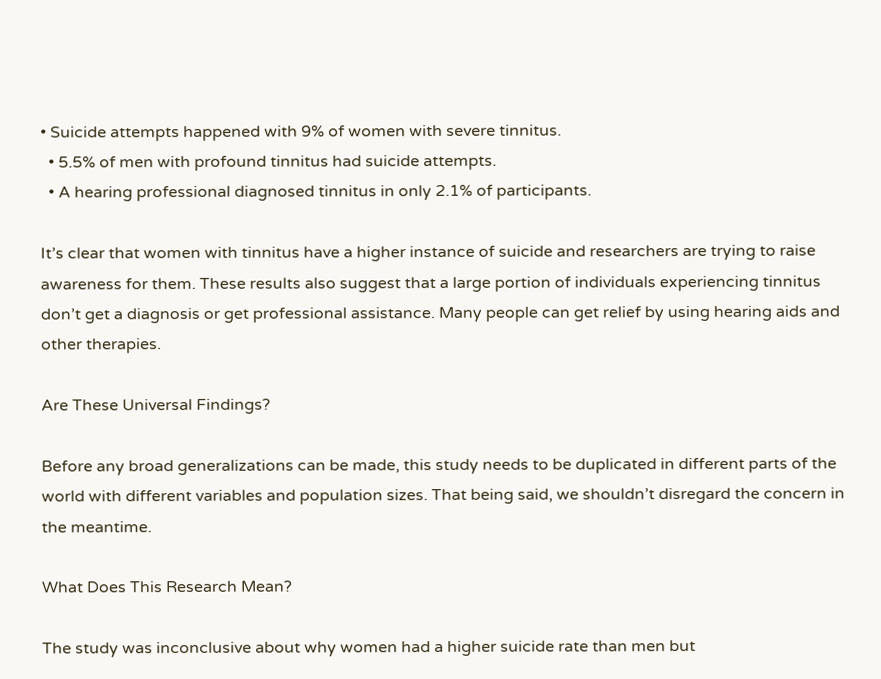• Suicide attempts happened with 9% of women with severe tinnitus.
  • 5.5% of men with profound tinnitus had suicide attempts.
  • A hearing professional diagnosed tinnitus in only 2.1% of participants.

It’s clear that women with tinnitus have a higher instance of suicide and researchers are trying to raise awareness for them. These results also suggest that a large portion of individuals experiencing tinnitus don’t get a diagnosis or get professional assistance. Many people can get relief by using hearing aids and other therapies.

Are These Universal Findings?

Before any broad generalizations can be made, this study needs to be duplicated in different parts of the world with different variables and population sizes. That being said, we shouldn’t disregard the concern in the meantime.

What Does This Research Mean?

The study was inconclusive about why women had a higher suicide rate than men but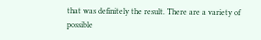that was definitely the result. There are a variety of possible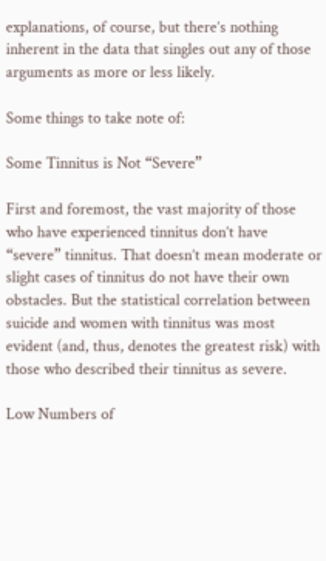explanations, of course, but there’s nothing inherent in the data that singles out any of those arguments as more or less likely.

Some things to take note of:

Some Tinnitus is Not “Severe”

First and foremost, the vast majority of those who have experienced tinnitus don’t have “severe” tinnitus. That doesn’t mean moderate or slight cases of tinnitus do not have their own obstacles. But the statistical correlation between suicide and women with tinnitus was most evident (and, thus, denotes the greatest risk) with those who described their tinnitus as severe.

Low Numbers of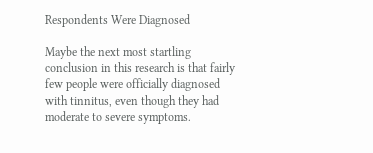Respondents Were Diagnosed

Maybe the next most startling conclusion in this research is that fairly few people were officially diagnosed with tinnitus, even though they had moderate to severe symptoms.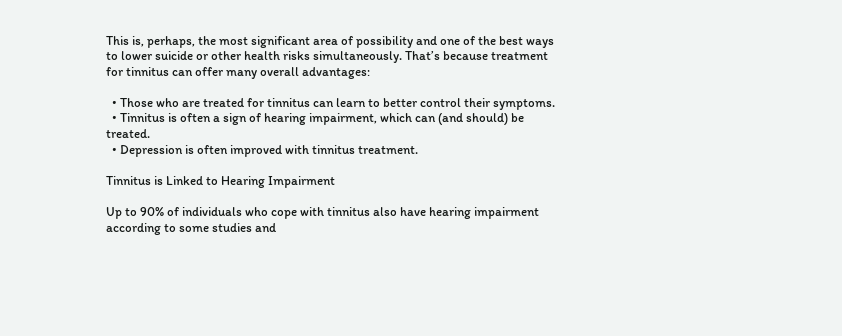This is, perhaps, the most significant area of possibility and one of the best ways to lower suicide or other health risks simultaneously. That’s because treatment for tinnitus can offer many overall advantages:

  • Those who are treated for tinnitus can learn to better control their symptoms.
  • Tinnitus is often a sign of hearing impairment, which can (and should) be treated.
  • Depression is often improved with tinnitus treatment.

Tinnitus is Linked to Hearing Impairment

Up to 90% of individuals who cope with tinnitus also have hearing impairment according to some studies and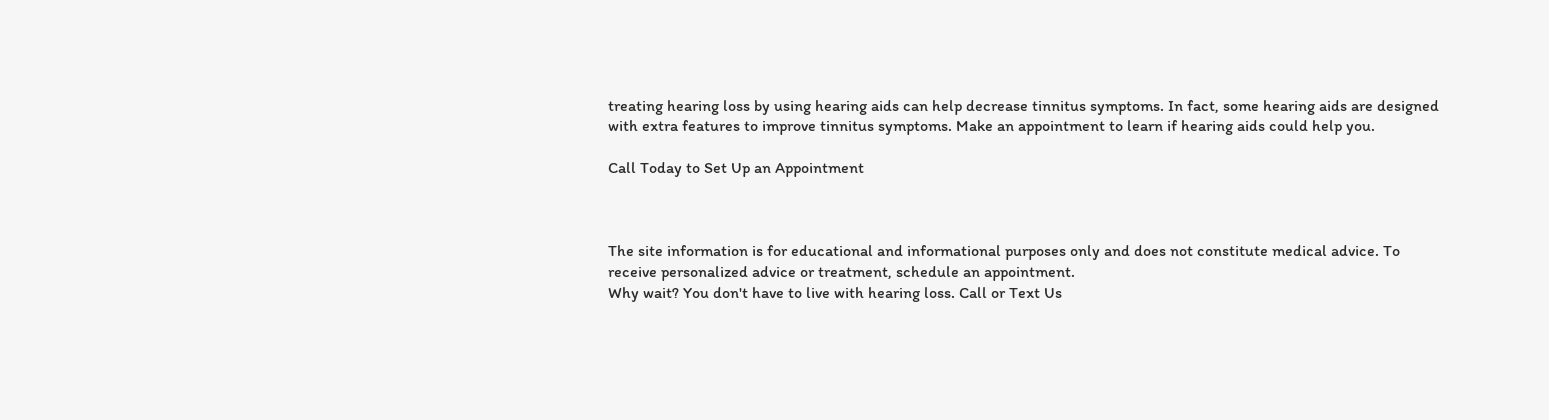treating hearing loss by using hearing aids can help decrease tinnitus symptoms. In fact, some hearing aids are designed with extra features to improve tinnitus symptoms. Make an appointment to learn if hearing aids could help you.

Call Today to Set Up an Appointment



The site information is for educational and informational purposes only and does not constitute medical advice. To receive personalized advice or treatment, schedule an appointment.
Why wait? You don't have to live with hearing loss. Call or Text Us